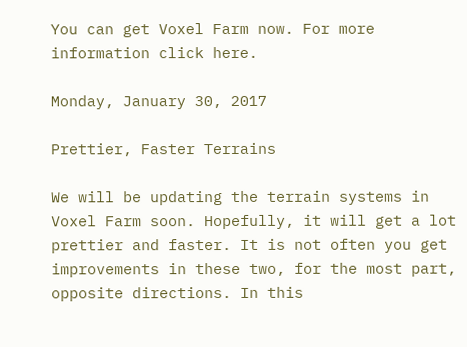You can get Voxel Farm now. For more information click here.

Monday, January 30, 2017

Prettier, Faster Terrains

We will be updating the terrain systems in Voxel Farm soon. Hopefully, it will get a lot prettier and faster. It is not often you get improvements in these two, for the most part, opposite directions. In this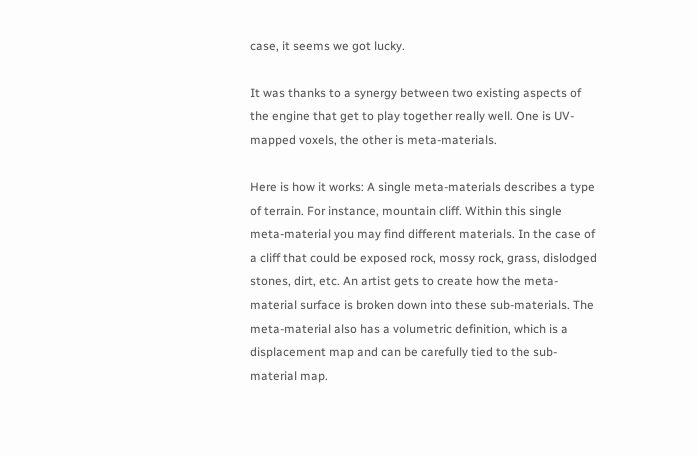case, it seems we got lucky.

It was thanks to a synergy between two existing aspects of the engine that get to play together really well. One is UV-mapped voxels, the other is meta-materials.

Here is how it works: A single meta-materials describes a type of terrain. For instance, mountain cliff. Within this single meta-material you may find different materials. In the case of a cliff that could be exposed rock, mossy rock, grass, dislodged stones, dirt, etc. An artist gets to create how the meta-material surface is broken down into these sub-materials. The meta-material also has a volumetric definition, which is a displacement map and can be carefully tied to the sub-material map.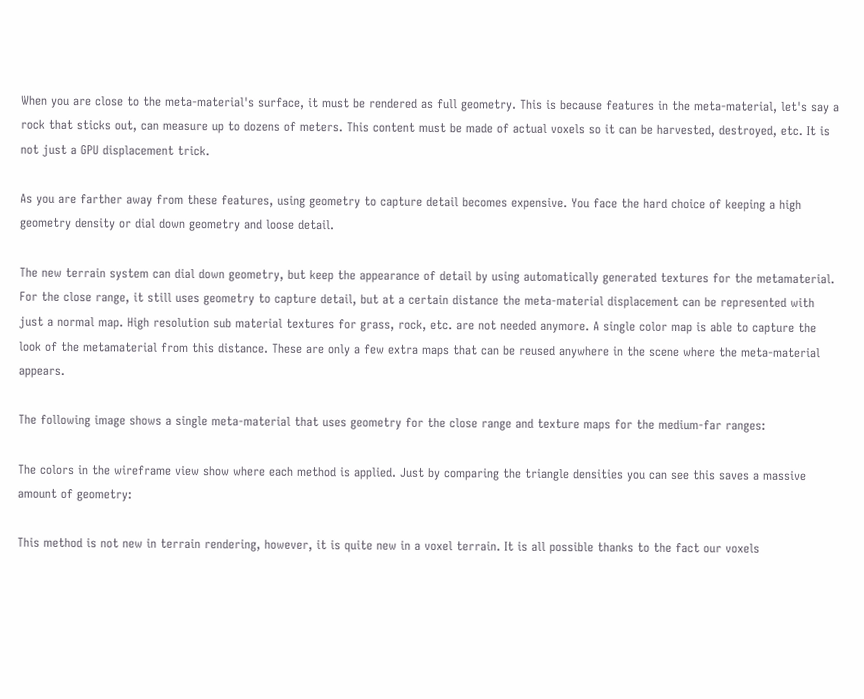When you are close to the meta-material's surface, it must be rendered as full geometry. This is because features in the meta-material, let's say a rock that sticks out, can measure up to dozens of meters. This content must be made of actual voxels so it can be harvested, destroyed, etc. It is not just a GPU displacement trick.

As you are farther away from these features, using geometry to capture detail becomes expensive. You face the hard choice of keeping a high geometry density or dial down geometry and loose detail.

The new terrain system can dial down geometry, but keep the appearance of detail by using automatically generated textures for the metamaterial. For the close range, it still uses geometry to capture detail, but at a certain distance the meta-material displacement can be represented with just a normal map. High resolution sub material textures for grass, rock, etc. are not needed anymore. A single color map is able to capture the look of the metamaterial from this distance. These are only a few extra maps that can be reused anywhere in the scene where the meta-material appears.

The following image shows a single meta-material that uses geometry for the close range and texture maps for the medium-far ranges:

The colors in the wireframe view show where each method is applied. Just by comparing the triangle densities you can see this saves a massive amount of geometry:

This method is not new in terrain rendering, however, it is quite new in a voxel terrain. It is all possible thanks to the fact our voxels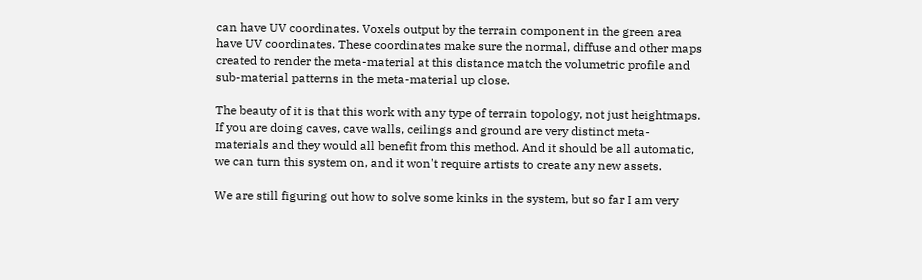can have UV coordinates. Voxels output by the terrain component in the green area have UV coordinates. These coordinates make sure the normal, diffuse and other maps created to render the meta-material at this distance match the volumetric profile and sub-material patterns in the meta-material up close.

The beauty of it is that this work with any type of terrain topology, not just heightmaps. If you are doing caves, cave walls, ceilings and ground are very distinct meta-materials and they would all benefit from this method. And it should be all automatic, we can turn this system on, and it won't require artists to create any new assets.

We are still figuring out how to solve some kinks in the system, but so far I am very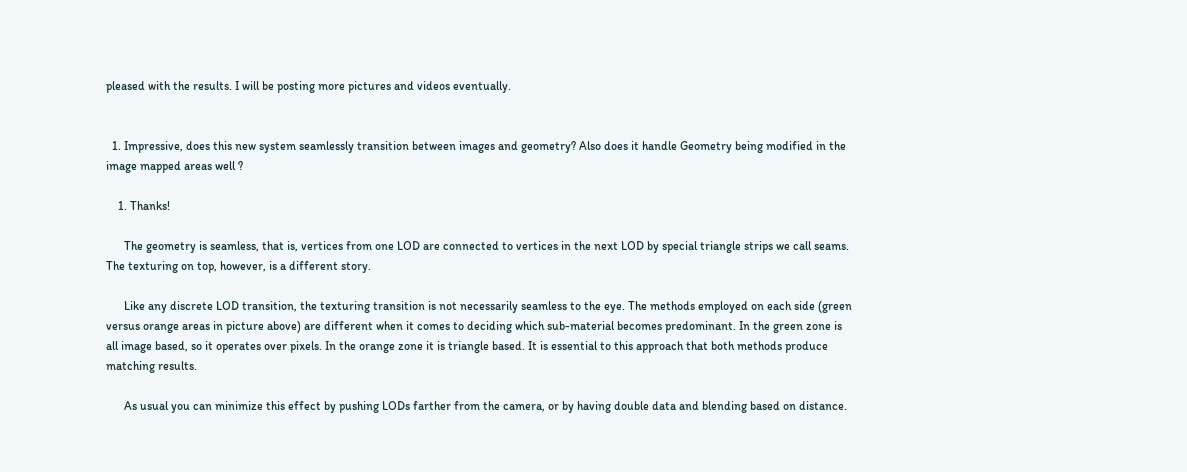pleased with the results. I will be posting more pictures and videos eventually.


  1. Impressive, does this new system seamlessly transition between images and geometry? Also does it handle Geometry being modified in the image mapped areas well ?

    1. Thanks!

      The geometry is seamless, that is, vertices from one LOD are connected to vertices in the next LOD by special triangle strips we call seams. The texturing on top, however, is a different story.

      Like any discrete LOD transition, the texturing transition is not necessarily seamless to the eye. The methods employed on each side (green versus orange areas in picture above) are different when it comes to deciding which sub-material becomes predominant. In the green zone is all image based, so it operates over pixels. In the orange zone it is triangle based. It is essential to this approach that both methods produce matching results.

      As usual you can minimize this effect by pushing LODs farther from the camera, or by having double data and blending based on distance.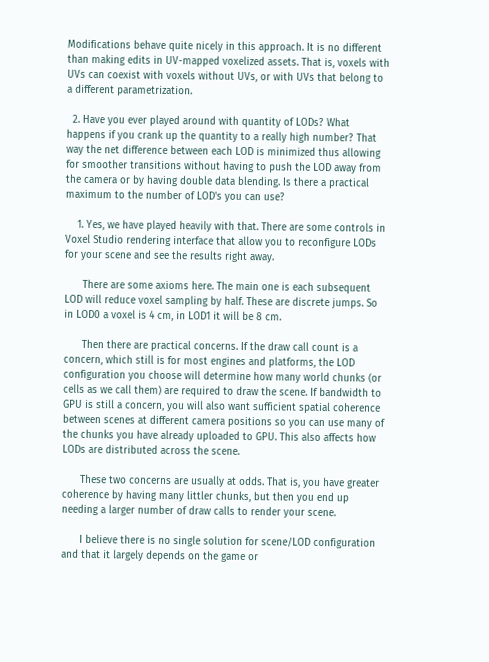Modifications behave quite nicely in this approach. It is no different than making edits in UV-mapped voxelized assets. That is, voxels with UVs can coexist with voxels without UVs, or with UVs that belong to a different parametrization.

  2. Have you ever played around with quantity of LODs? What happens if you crank up the quantity to a really high number? That way the net difference between each LOD is minimized thus allowing for smoother transitions without having to push the LOD away from the camera or by having double data blending. Is there a practical maximum to the number of LOD's you can use?

    1. Yes, we have played heavily with that. There are some controls in Voxel Studio rendering interface that allow you to reconfigure LODs for your scene and see the results right away.

      There are some axioms here. The main one is each subsequent LOD will reduce voxel sampling by half. These are discrete jumps. So in LOD0 a voxel is 4 cm, in LOD1 it will be 8 cm.

      Then there are practical concerns. If the draw call count is a concern, which still is for most engines and platforms, the LOD configuration you choose will determine how many world chunks (or cells as we call them) are required to draw the scene. If bandwidth to GPU is still a concern, you will also want sufficient spatial coherence between scenes at different camera positions so you can use many of the chunks you have already uploaded to GPU. This also affects how LODs are distributed across the scene.

      These two concerns are usually at odds. That is, you have greater coherence by having many littler chunks, but then you end up needing a larger number of draw calls to render your scene.

      I believe there is no single solution for scene/LOD configuration and that it largely depends on the game or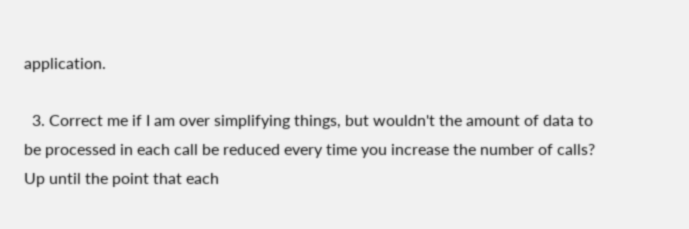application.

  3. Correct me if I am over simplifying things, but wouldn't the amount of data to be processed in each call be reduced every time you increase the number of calls? Up until the point that each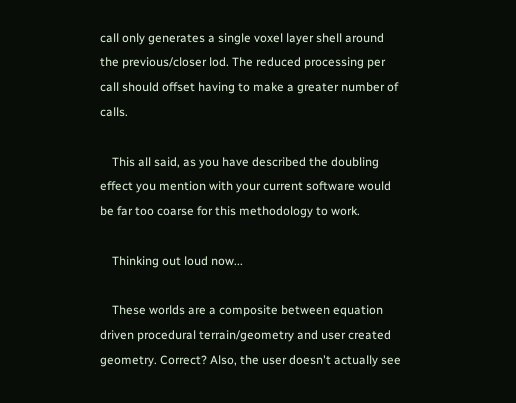call only generates a single voxel layer shell around the previous/closer lod. The reduced processing per call should offset having to make a greater number of calls.

    This all said, as you have described the doubling effect you mention with your current software would be far too coarse for this methodology to work.

    Thinking out loud now...

    These worlds are a composite between equation driven procedural terrain/geometry and user created geometry. Correct? Also, the user doesn't actually see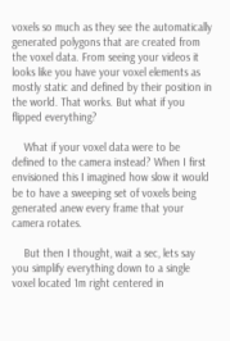voxels so much as they see the automatically generated polygons that are created from the voxel data. From seeing your videos it looks like you have your voxel elements as mostly static and defined by their position in the world. That works. But what if you flipped everything?

    What if your voxel data were to be defined to the camera instead? When I first envisioned this I imagined how slow it would be to have a sweeping set of voxels being generated anew every frame that your camera rotates.

    But then I thought, wait a sec, lets say you simplify everything down to a single voxel located 1m right centered in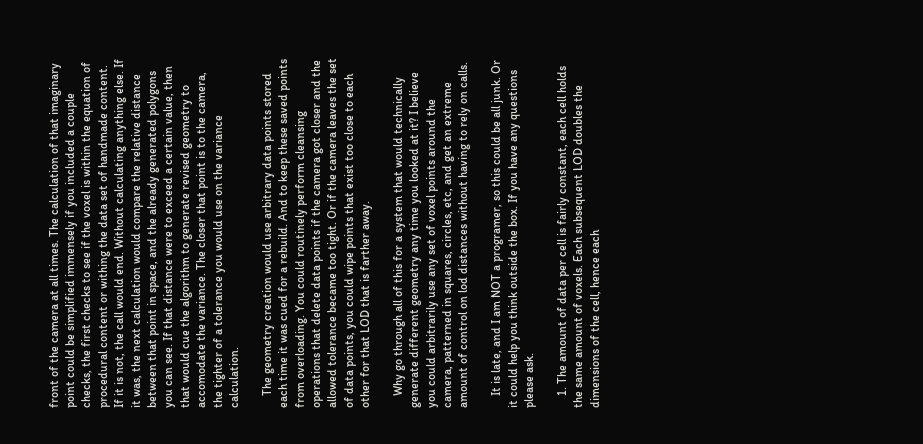front of the camera at all times. The calculation of that imaginary point could be simplified immensely if you included a couple checks, the first checks to see if the voxel is within the equation of procedural content or withing the data set of handmade content. If it is not, the call would end. Without calculating anything else. If it was, the next calculation would compare the relative distance between that point in space, and the already generated polygons you can see. If that distance were to exceed a certain value, then that would cue the algorithm to generate revised geometry to accomodate the variance. The closer that point is to the camera, the tighter of a tolerance you would use on the variance calculation.

    The geometry creation would use arbitrary data points stored each time it was cued for a rebuild. And to keep these saved points from overloading. You could routinely perform cleansing operations that delete data points if the camera got closer and the allowed tolerance became too tight. Or if the camera leaves the set of data points, you could wipe points that exist too close to each other for that LOD that is farther away.

    Why go through all of this for a system that would technically generate different geometry any time you looked at it? I believe you could arbitrarily use any set of voxel points around the camera, patterned in squares, circles, etc, and get an extreme amount of control on lod distances without having to rely on calls.

    It is late, and I am NOT a programer, so this could be all junk. Or it could help you think outside the box. If you have any questions please ask.

    1. The amount of data per cell is fairly constant, each cell holds the same amount of voxels. Each subsequent LOD doubles the dimensions of the cell, hence each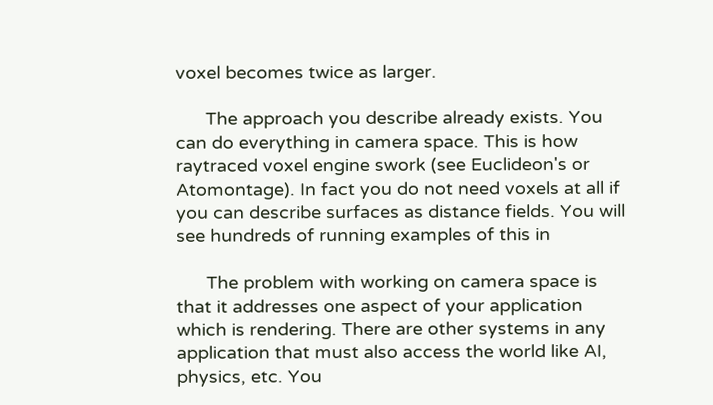voxel becomes twice as larger.

      The approach you describe already exists. You can do everything in camera space. This is how raytraced voxel engine swork (see Euclideon's or Atomontage). In fact you do not need voxels at all if you can describe surfaces as distance fields. You will see hundreds of running examples of this in

      The problem with working on camera space is that it addresses one aspect of your application which is rendering. There are other systems in any application that must also access the world like AI, physics, etc. You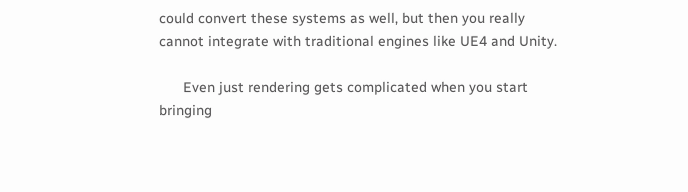could convert these systems as well, but then you really cannot integrate with traditional engines like UE4 and Unity.

      Even just rendering gets complicated when you start bringing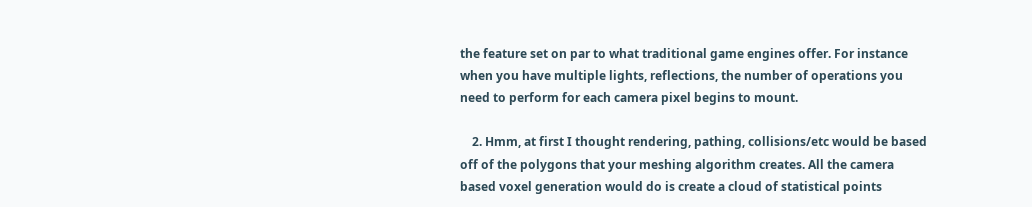the feature set on par to what traditional game engines offer. For instance when you have multiple lights, reflections, the number of operations you need to perform for each camera pixel begins to mount.

    2. Hmm, at first I thought rendering, pathing, collisions/etc would be based off of the polygons that your meshing algorithm creates. All the camera based voxel generation would do is create a cloud of statistical points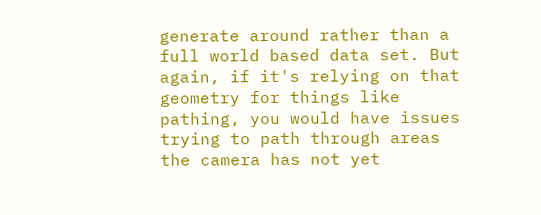generate around rather than a full world based data set. But again, if it's relying on that geometry for things like pathing, you would have issues trying to path through areas the camera has not yet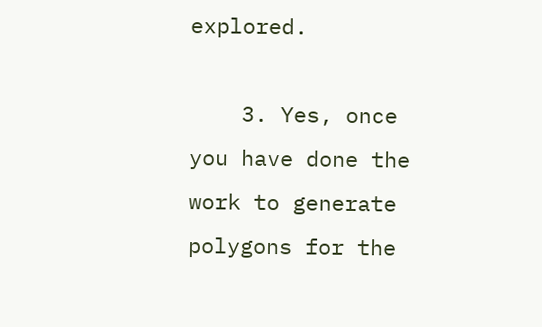explored.

    3. Yes, once you have done the work to generate polygons for the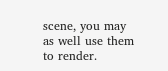scene, you may as well use them to render.